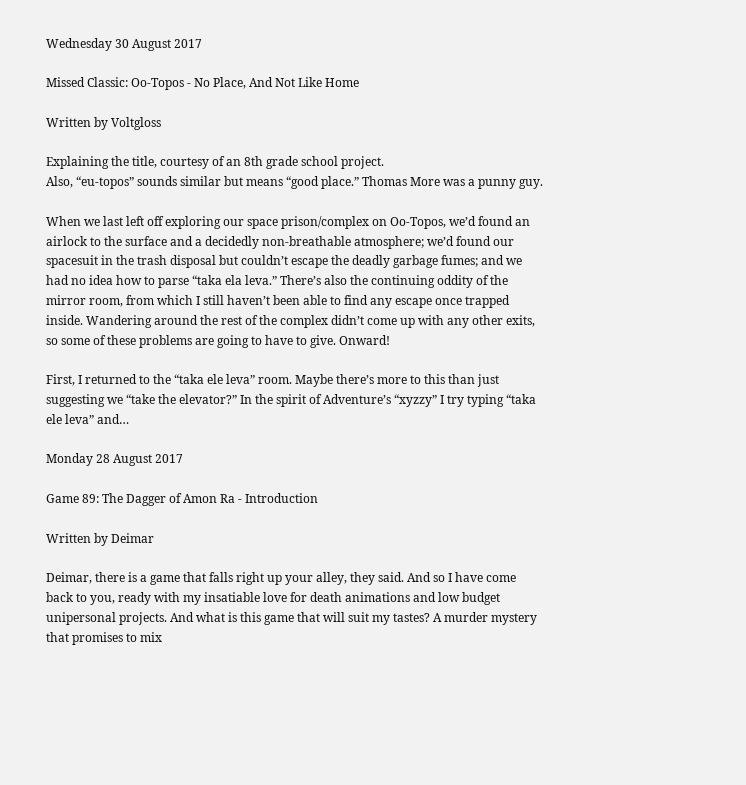Wednesday 30 August 2017

Missed Classic: Oo-Topos - No Place, And Not Like Home

Written by Voltgloss

Explaining the title, courtesy of an 8th grade school project.
Also, “eu-topos” sounds similar but means “good place.” Thomas More was a punny guy.

When we last left off exploring our space prison/complex on Oo-Topos, we’d found an airlock to the surface and a decidedly non-breathable atmosphere; we’d found our spacesuit in the trash disposal but couldn’t escape the deadly garbage fumes; and we had no idea how to parse “taka ela leva.” There’s also the continuing oddity of the mirror room, from which I still haven’t been able to find any escape once trapped inside. Wandering around the rest of the complex didn’t come up with any other exits, so some of these problems are going to have to give. Onward!

First, I returned to the “taka ele leva” room. Maybe there’s more to this than just suggesting we “take the elevator?” In the spirit of Adventure’s “xyzzy” I try typing “taka ele leva” and…

Monday 28 August 2017

Game 89: The Dagger of Amon Ra - Introduction

Written by Deimar

Deimar, there is a game that falls right up your alley, they said. And so I have come back to you, ready with my insatiable love for death animations and low budget unipersonal projects. And what is this game that will suit my tastes? A murder mystery that promises to mix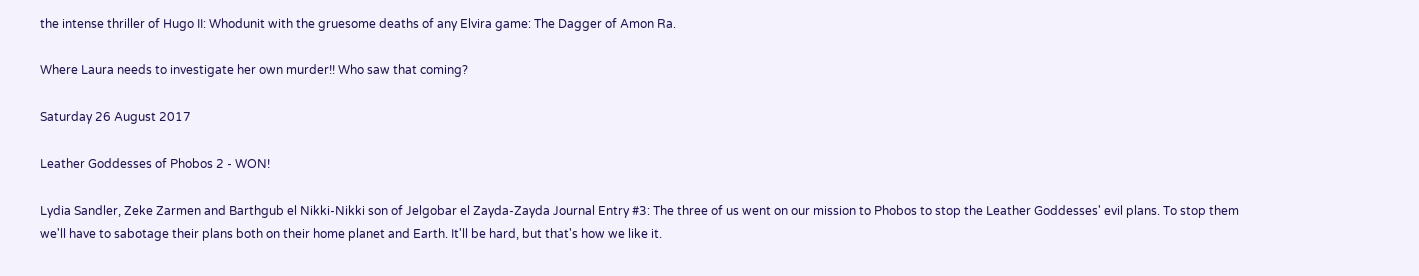the intense thriller of Hugo II: Whodunit with the gruesome deaths of any Elvira game: The Dagger of Amon Ra.

Where Laura needs to investigate her own murder!! Who saw that coming?

Saturday 26 August 2017

Leather Goddesses of Phobos 2 - WON!

Lydia Sandler, Zeke Zarmen and Barthgub el Nikki-Nikki son of Jelgobar el Zayda-Zayda Journal Entry #3: The three of us went on our mission to Phobos to stop the Leather Goddesses' evil plans. To stop them we'll have to sabotage their plans both on their home planet and Earth. It'll be hard, but that's how we like it.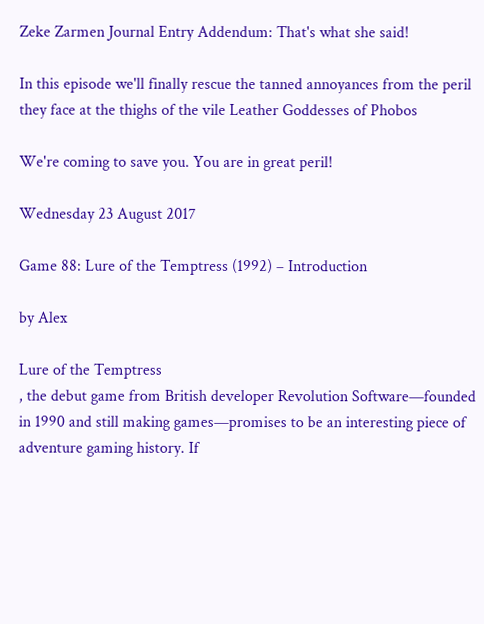Zeke Zarmen Journal Entry Addendum: That's what she said!

In this episode we'll finally rescue the tanned annoyances from the peril they face at the thighs of the vile Leather Goddesses of Phobos

We're coming to save you. You are in great peril!

Wednesday 23 August 2017

Game 88: Lure of the Temptress (1992) – Introduction

by Alex

Lure of the Temptress
, the debut game from British developer Revolution Software—founded in 1990 and still making games—promises to be an interesting piece of adventure gaming history. If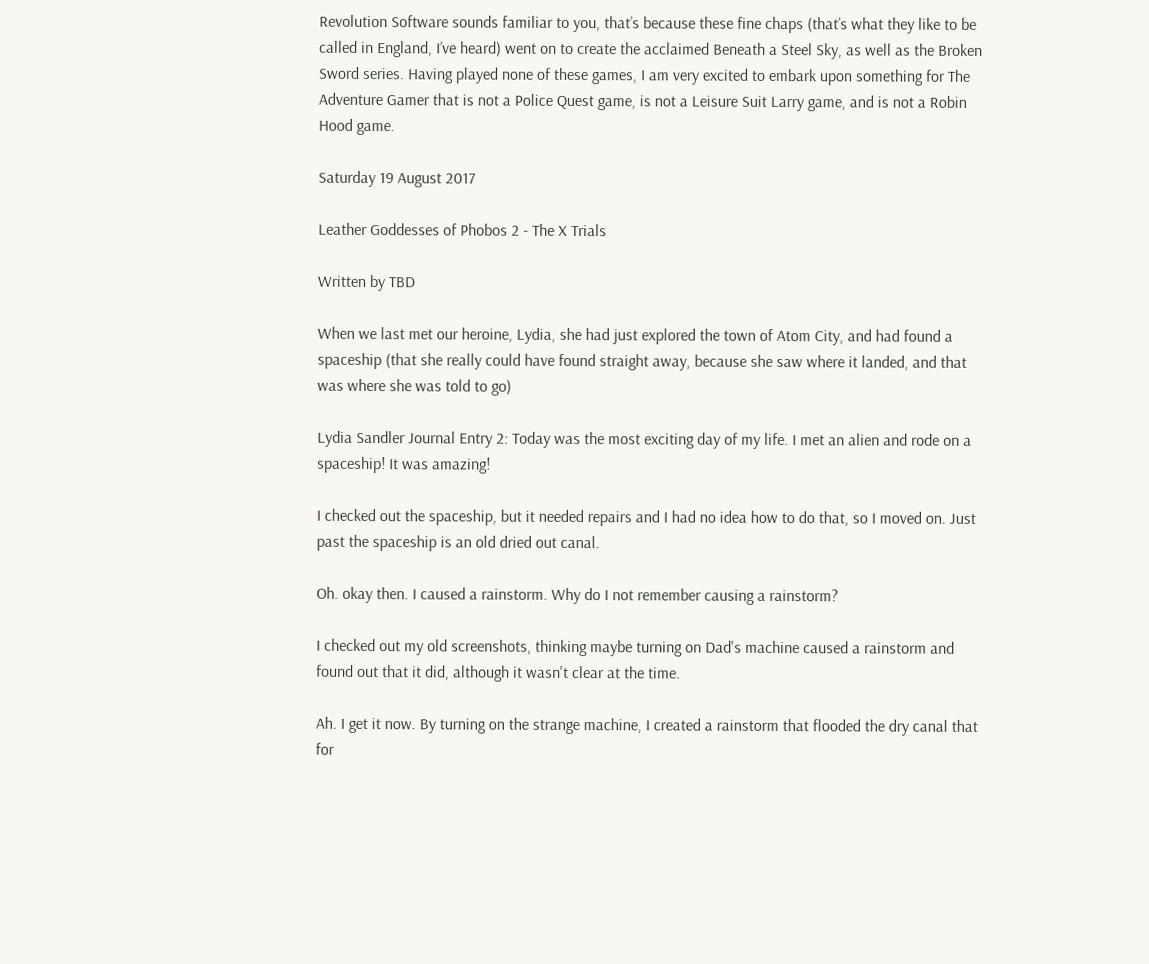Revolution Software sounds familiar to you, that’s because these fine chaps (that’s what they like to be called in England, I’ve heard) went on to create the acclaimed Beneath a Steel Sky, as well as the Broken Sword series. Having played none of these games, I am very excited to embark upon something for The Adventure Gamer that is not a Police Quest game, is not a Leisure Suit Larry game, and is not a Robin Hood game.

Saturday 19 August 2017

Leather Goddesses of Phobos 2 - The X Trials

Written by TBD

When we last met our heroine, Lydia, she had just explored the town of Atom City, and had found a spaceship (that she really could have found straight away, because she saw where it landed, and that was where she was told to go)

Lydia Sandler Journal Entry 2: Today was the most exciting day of my life. I met an alien and rode on a spaceship! It was amazing!

I checked out the spaceship, but it needed repairs and I had no idea how to do that, so I moved on. Just past the spaceship is an old dried out canal.

Oh. okay then. I caused a rainstorm. Why do I not remember causing a rainstorm?

I checked out my old screenshots, thinking maybe turning on Dad's machine caused a rainstorm and found out that it did, although it wasn't clear at the time.

Ah. I get it now. By turning on the strange machine, I created a rainstorm that flooded the dry canal that for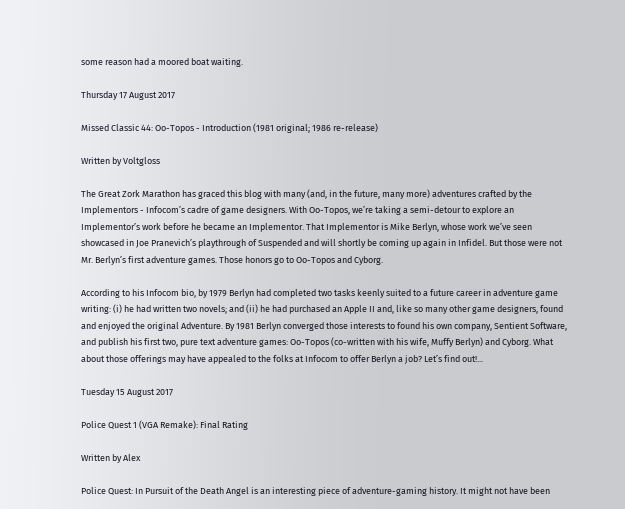some reason had a moored boat waiting.

Thursday 17 August 2017

Missed Classic 44: Oo-Topos - Introduction (1981 original; 1986 re-release)

Written by Voltgloss

The Great Zork Marathon has graced this blog with many (and, in the future, many more) adventures crafted by the Implementors - Infocom’s cadre of game designers. With Oo-Topos, we’re taking a semi-detour to explore an Implementor’s work before he became an Implementor. That Implementor is Mike Berlyn, whose work we’ve seen showcased in Joe Pranevich’s playthrough of Suspended and will shortly be coming up again in Infidel. But those were not Mr. Berlyn’s first adventure games. Those honors go to Oo-Topos and Cyborg.

According to his Infocom bio, by 1979 Berlyn had completed two tasks keenly suited to a future career in adventure game writing: (i) he had written two novels; and (ii) he had purchased an Apple II and, like so many other game designers, found and enjoyed the original Adventure. By 1981 Berlyn converged those interests to found his own company, Sentient Software, and publish his first two, pure text adventure games: Oo-Topos (co-written with his wife, Muffy Berlyn) and Cyborg. What about those offerings may have appealed to the folks at Infocom to offer Berlyn a job? Let’s find out!...

Tuesday 15 August 2017

Police Quest 1 (VGA Remake): Final Rating

Written by Alex

Police Quest: In Pursuit of the Death Angel is an interesting piece of adventure-gaming history. It might not have been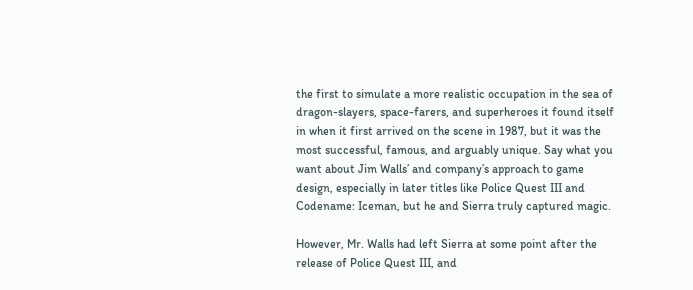the first to simulate a more realistic occupation in the sea of dragon-slayers, space-farers, and superheroes it found itself in when it first arrived on the scene in 1987, but it was the most successful, famous, and arguably unique. Say what you want about Jim Walls’ and company’s approach to game design, especially in later titles like Police Quest III and Codename: Iceman, but he and Sierra truly captured magic.

However, Mr. Walls had left Sierra at some point after the release of Police Quest III, and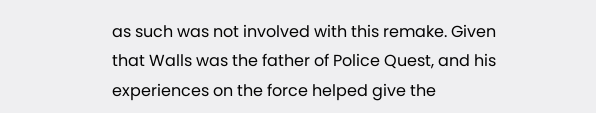as such was not involved with this remake. Given that Walls was the father of Police Quest, and his experiences on the force helped give the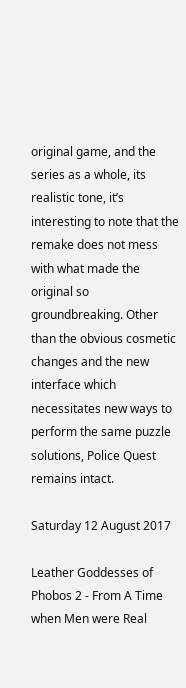original game, and the series as a whole, its realistic tone, it’s interesting to note that the remake does not mess with what made the original so groundbreaking. Other than the obvious cosmetic changes and the new interface which necessitates new ways to perform the same puzzle solutions, Police Quest remains intact.

Saturday 12 August 2017

Leather Goddesses of Phobos 2 - From A Time when Men were Real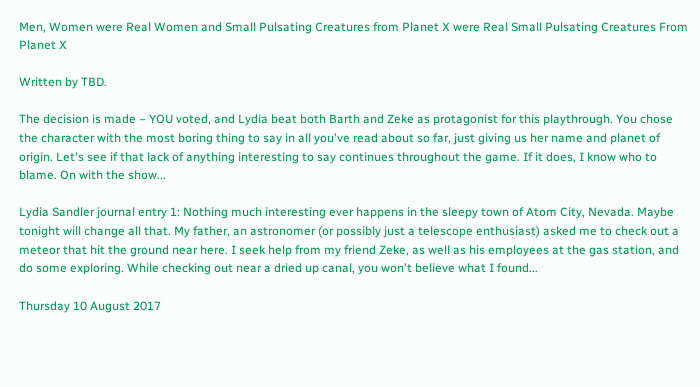Men, Women were Real Women and Small Pulsating Creatures from Planet X were Real Small Pulsating Creatures From Planet X

Written by TBD.

The decision is made – YOU voted, and Lydia beat both Barth and Zeke as protagonist for this playthrough. You chose the character with the most boring thing to say in all you've read about so far, just giving us her name and planet of origin. Let's see if that lack of anything interesting to say continues throughout the game. If it does, I know who to blame. On with the show...

Lydia Sandler journal entry 1: Nothing much interesting ever happens in the sleepy town of Atom City, Nevada. Maybe tonight will change all that. My father, an astronomer (or possibly just a telescope enthusiast) asked me to check out a meteor that hit the ground near here. I seek help from my friend Zeke, as well as his employees at the gas station, and do some exploring. While checking out near a dried up canal, you won't believe what I found...

Thursday 10 August 2017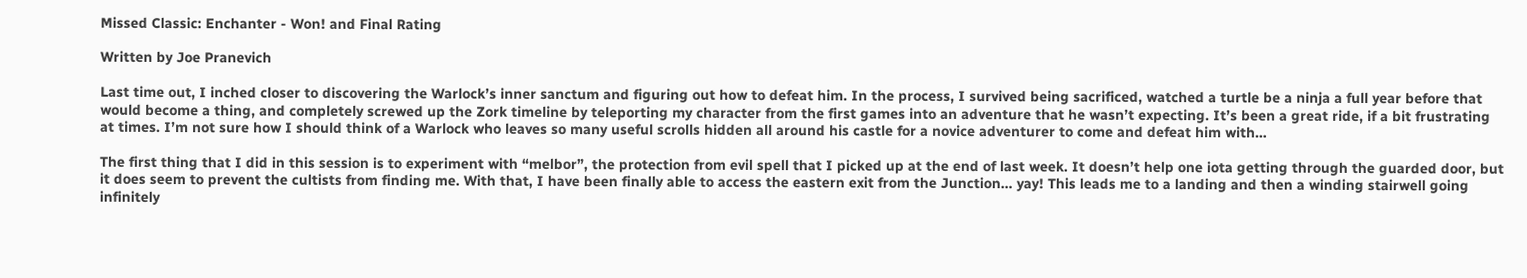Missed Classic: Enchanter - Won! and Final Rating

Written by Joe Pranevich

Last time out, I inched closer to discovering the Warlock’s inner sanctum and figuring out how to defeat him. In the process, I survived being sacrificed, watched a turtle be a ninja a full year before that would become a thing, and completely screwed up the Zork timeline by teleporting my character from the first games into an adventure that he wasn’t expecting. It’s been a great ride, if a bit frustrating at times. I’m not sure how I should think of a Warlock who leaves so many useful scrolls hidden all around his castle for a novice adventurer to come and defeat him with…

The first thing that I did in this session is to experiment with “melbor”, the protection from evil spell that I picked up at the end of last week. It doesn’t help one iota getting through the guarded door, but it does seem to prevent the cultists from finding me. With that, I have been finally able to access the eastern exit from the Junction… yay! This leads me to a landing and then a winding stairwell going infinitely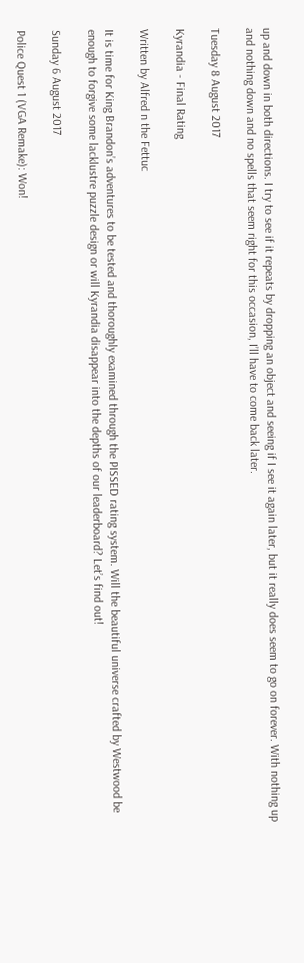up and down in both directions. I try to see if it repeats by dropping an object and seeing if I see it again later, but it really does seem to go on forever. With nothing up and nothing down and no spells that seem right for this occasion, I’ll have to come back later.

Tuesday 8 August 2017

Kyrandia - Final Rating

Written by Alfred n the Fettuc

It is time for King Brandon’s adventures to be tested and thoroughly examined through the PISSED rating system. Will the beautiful universe crafted by Westwood be enough to forgive some lacklustre puzzle design or will Kyrandia disappear into the depths of our leaderboard? Let’s find out!

Sunday 6 August 2017

Police Quest 1 (VGA Remake): Won!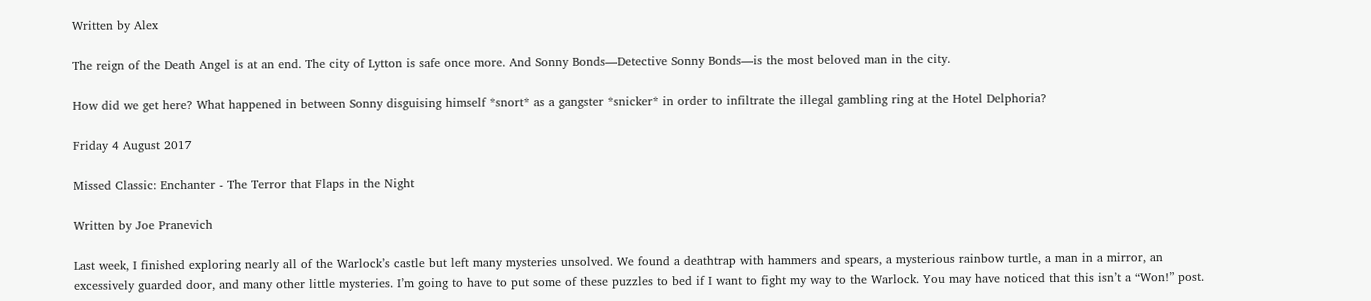Written by Alex

The reign of the Death Angel is at an end. The city of Lytton is safe once more. And Sonny Bonds—Detective Sonny Bonds—is the most beloved man in the city.

How did we get here? What happened in between Sonny disguising himself *snort* as a gangster *snicker* in order to infiltrate the illegal gambling ring at the Hotel Delphoria?

Friday 4 August 2017

Missed Classic: Enchanter - The Terror that Flaps in the Night

Written by Joe Pranevich

Last week, I finished exploring nearly all of the Warlock’s castle but left many mysteries unsolved. We found a deathtrap with hammers and spears, a mysterious rainbow turtle, a man in a mirror, an excessively guarded door, and many other little mysteries. I’m going to have to put some of these puzzles to bed if I want to fight my way to the Warlock. You may have noticed that this isn’t a “Won!” post.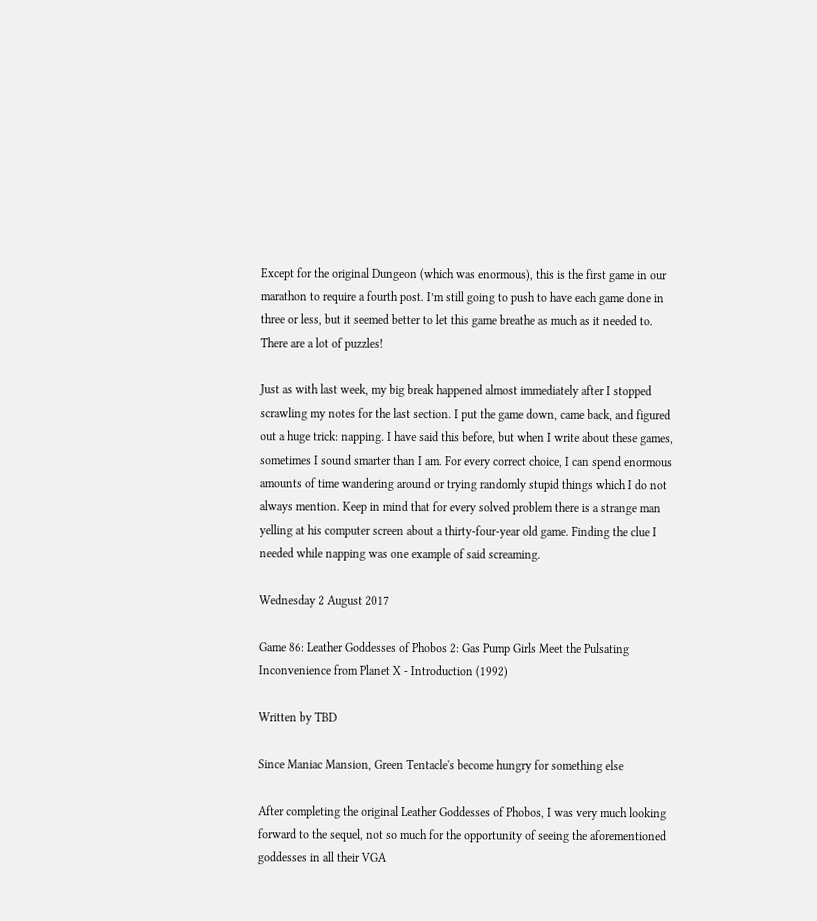Except for the original Dungeon (which was enormous), this is the first game in our marathon to require a fourth post. I’m still going to push to have each game done in three or less, but it seemed better to let this game breathe as much as it needed to. There are a lot of puzzles!

Just as with last week, my big break happened almost immediately after I stopped scrawling my notes for the last section. I put the game down, came back, and figured out a huge trick: napping. I have said this before, but when I write about these games, sometimes I sound smarter than I am. For every correct choice, I can spend enormous amounts of time wandering around or trying randomly stupid things which I do not always mention. Keep in mind that for every solved problem there is a strange man yelling at his computer screen about a thirty-four-year old game. Finding the clue I needed while napping was one example of said screaming.

Wednesday 2 August 2017

Game 86: Leather Goddesses of Phobos 2: Gas Pump Girls Meet the Pulsating Inconvenience from Planet X - Introduction (1992)

Written by TBD

Since Maniac Mansion, Green Tentacle's become hungry for something else

After completing the original Leather Goddesses of Phobos, I was very much looking forward to the sequel, not so much for the opportunity of seeing the aforementioned goddesses in all their VGA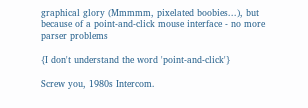graphical glory (Mmmmm, pixelated boobies...), but because of a point-and-click mouse interface - no more parser problems

{I don't understand the word 'point-and-click'}

Screw you, 1980s Intercom.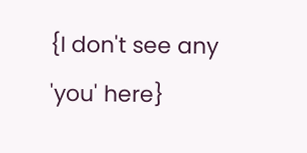{I don't see any 'you' here}